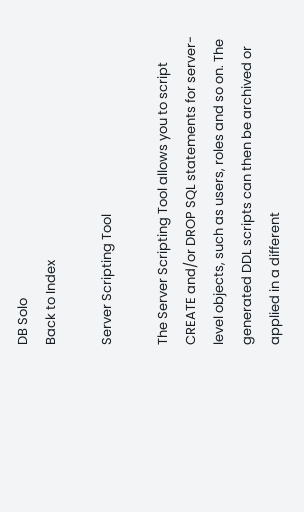DB Solo
Back to Index

Server Scripting Tool

The Server Scripting Tool allows you to script CREATE and/or DROP SQL statements for server-level objects, such as users, roles and so on. The generated DDL scripts can then be archived or applied in a different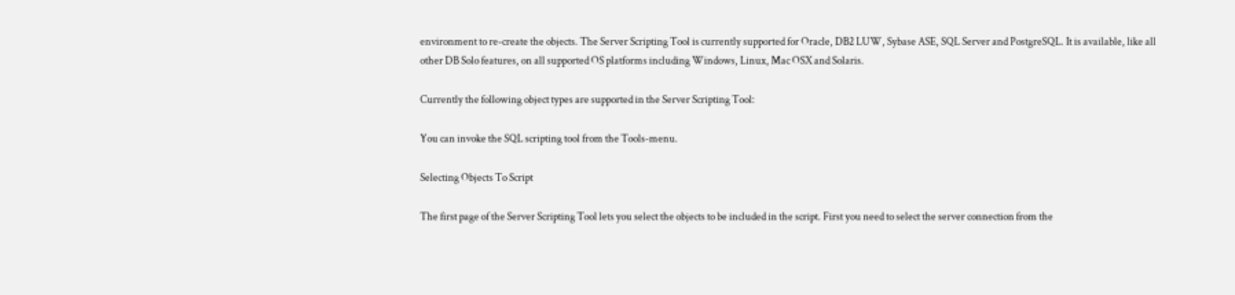environment to re-create the objects. The Server Scripting Tool is currently supported for Oracle, DB2 LUW, Sybase ASE, SQL Server and PostgreSQL. It is available, like all other DB Solo features, on all supported OS platforms including Windows, Linux, Mac OSX and Solaris.

Currently the following object types are supported in the Server Scripting Tool:

You can invoke the SQL scripting tool from the Tools-menu.

Selecting Objects To Script

The first page of the Server Scripting Tool lets you select the objects to be included in the script. First you need to select the server connection from the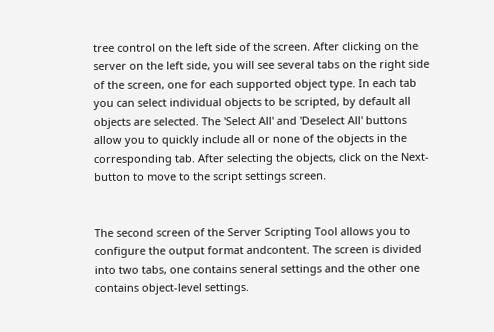tree control on the left side of the screen. After clicking on the server on the left side, you will see several tabs on the right side of the screen, one for each supported object type. In each tab you can select individual objects to be scripted, by default all objects are selected. The 'Select All' and 'Deselect All' buttons allow you to quickly include all or none of the objects in the corresponding tab. After selecting the objects, click on the Next-button to move to the script settings screen.


The second screen of the Server Scripting Tool allows you to configure the output format andcontent. The screen is divided into two tabs, one contains seneral settings and the other one contains object-level settings.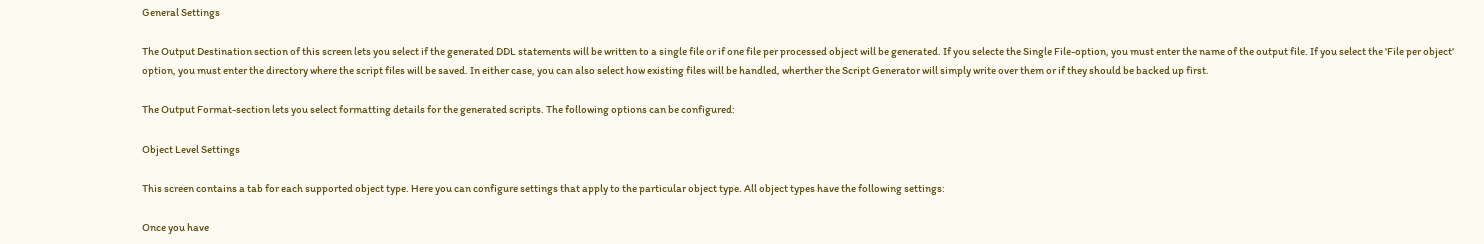General Settings

The Output Destination section of this screen lets you select if the generated DDL statements will be written to a single file or if one file per processed object will be generated. If you selecte the Single File-option, you must enter the name of the output file. If you select the 'File per object' option, you must enter the directory where the script files will be saved. In either case, you can also select how existing files will be handled, wherther the Script Generator will simply write over them or if they should be backed up first.

The Output Format-section lets you select formatting details for the generated scripts. The following options can be configured:

Object Level Settings

This screen contains a tab for each supported object type. Here you can configure settings that apply to the particular object type. All object types have the following settings:

Once you have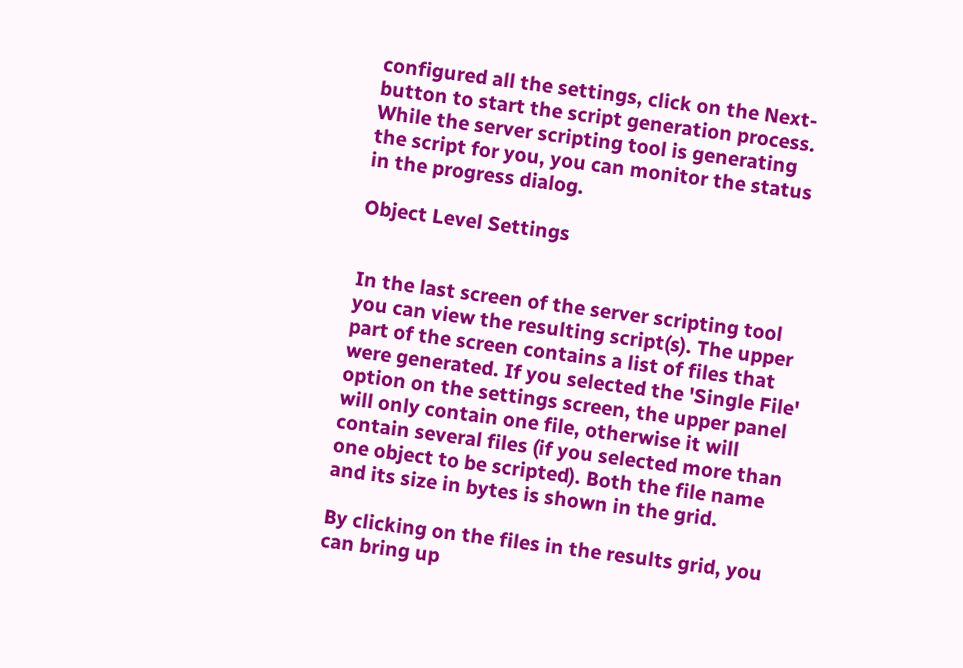configured all the settings, click on the Next-button to start the script generation process. While the server scripting tool is generating the script for you, you can monitor the status in the progress dialog.

Object Level Settings


In the last screen of the server scripting tool you can view the resulting script(s). The upper part of the screen contains a list of files that were generated. If you selected the 'Single File' option on the settings screen, the upper panel will only contain one file, otherwise it will contain several files (if you selected more than one object to be scripted). Both the file name and its size in bytes is shown in the grid.

By clicking on the files in the results grid, you can bring up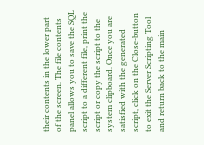their contents in the lower part of the screen. The file contents panel allows you to save the SQL script to a different file, print the script or copy the script to the system clipboard. Once you are satisfied with the generated script, click on the Close-button to exit the Server Scripting Tool and return back to the main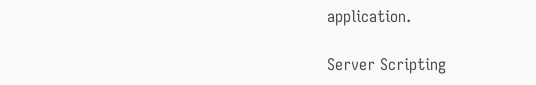application.

Server Scripting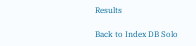Results

Back to Index DB Solo